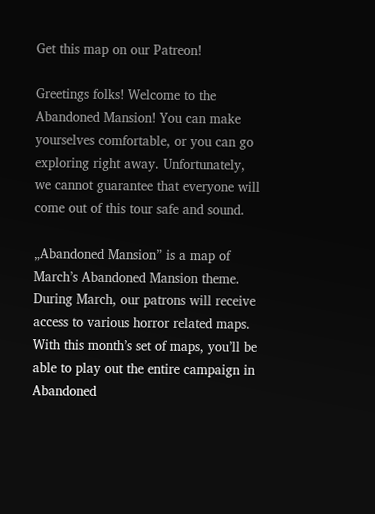Get this map on our Patreon!

Greetings folks! Welcome to the Abandoned Mansion! You can make yourselves comfortable, or you can go exploring right away. Unfortunately, we cannot guarantee that everyone will come out of this tour safe and sound.

„Abandoned Mansion” is a map of March’s Abandoned Mansion theme. During March, our patrons will receive access to various horror related maps. With this month’s set of maps, you’ll be able to play out the entire campaign in Abandoned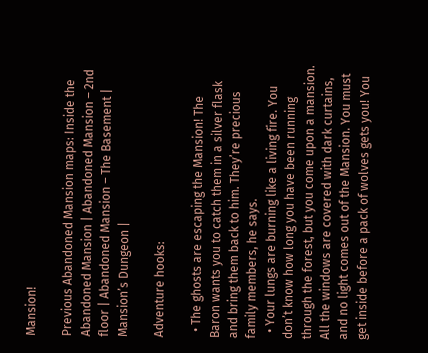Mansion!

Previous Abandoned Mansion maps: Inside the Abandoned Mansion | Abandoned Mansion – 2nd floor | Abandoned Mansion – The Basement | Mansion’s Dungeon |

Adventure hooks:

  • The ghosts are escaping the Mansion! The Baron wants you to catch them in a silver flask and bring them back to him. They’re precious family members, he says.
  • Your lungs are burning like a living fire. You don’t know how long you have been running through the forest, but you come upon a mansion. All the windows are covered with dark curtains, and no light comes out of the Mansion. You must get inside before a pack of wolves gets you! You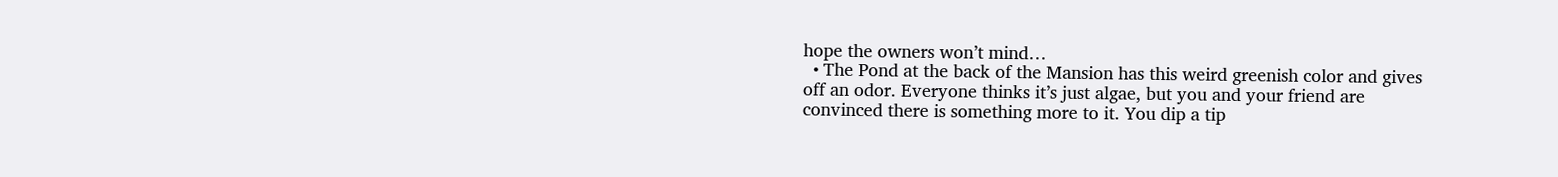hope the owners won’t mind…
  • The Pond at the back of the Mansion has this weird greenish color and gives off an odor. Everyone thinks it’s just algae, but you and your friend are convinced there is something more to it. You dip a tip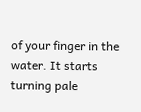of your finger in the water. It starts turning pale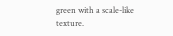green with a scale-like texture.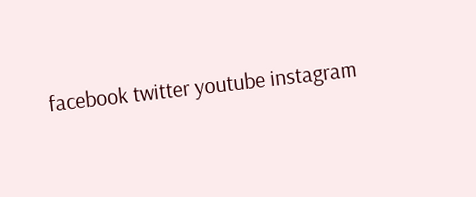facebook twitter youtube instagram